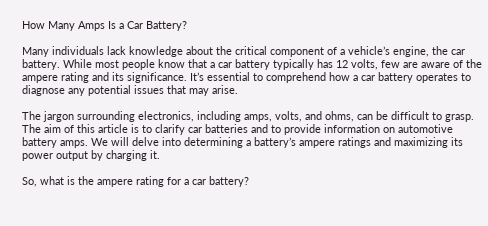How Many Amps Is a Car Battery?

Many individuals lack knowledge about the critical component of a vehicle’s engine, the car battery. While most people know that a car battery typically has 12 volts, few are aware of the ampere rating and its significance. It’s essential to comprehend how a car battery operates to diagnose any potential issues that may arise.

The jargon surrounding electronics, including amps, volts, and ohms, can be difficult to grasp. The aim of this article is to clarify car batteries and to provide information on automotive battery amps. We will delve into determining a battery’s ampere ratings and maximizing its power output by charging it.

So, what is the ampere rating for a car battery?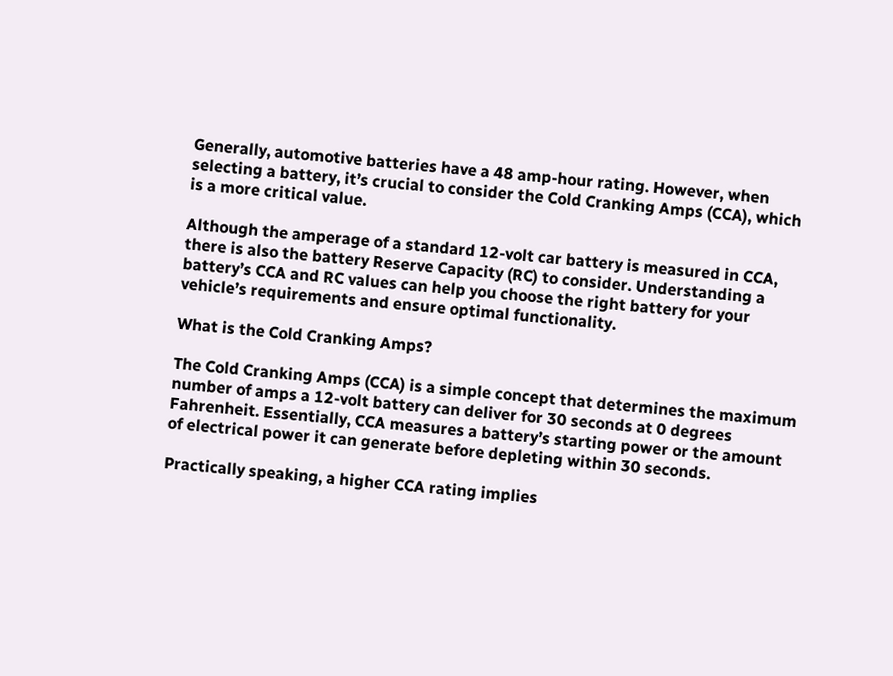Generally, automotive batteries have a 48 amp-hour rating. However, when selecting a battery, it’s crucial to consider the Cold Cranking Amps (CCA), which is a more critical value.

Although the amperage of a standard 12-volt car battery is measured in CCA, there is also the battery Reserve Capacity (RC) to consider. Understanding a battery’s CCA and RC values can help you choose the right battery for your vehicle’s requirements and ensure optimal functionality.

What is the Cold Cranking Amps?

The Cold Cranking Amps (CCA) is a simple concept that determines the maximum number of amps a 12-volt battery can deliver for 30 seconds at 0 degrees Fahrenheit. Essentially, CCA measures a battery’s starting power or the amount of electrical power it can generate before depleting within 30 seconds.

Practically speaking, a higher CCA rating implies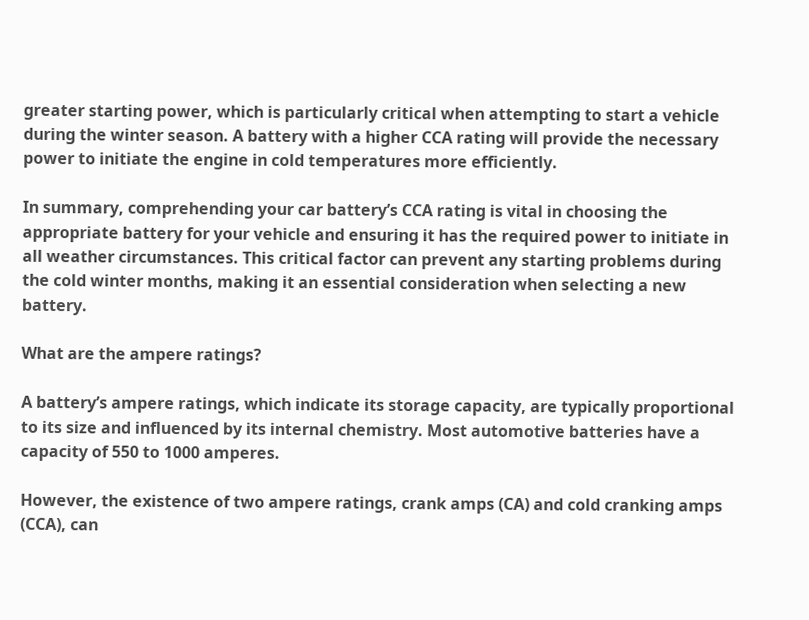greater starting power, which is particularly critical when attempting to start a vehicle during the winter season. A battery with a higher CCA rating will provide the necessary power to initiate the engine in cold temperatures more efficiently.

In summary, comprehending your car battery’s CCA rating is vital in choosing the appropriate battery for your vehicle and ensuring it has the required power to initiate in all weather circumstances. This critical factor can prevent any starting problems during the cold winter months, making it an essential consideration when selecting a new battery.

What are the ampere ratings?

A battery’s ampere ratings, which indicate its storage capacity, are typically proportional to its size and influenced by its internal chemistry. Most automotive batteries have a capacity of 550 to 1000 amperes.

However, the existence of two ampere ratings, crank amps (CA) and cold cranking amps (CCA), can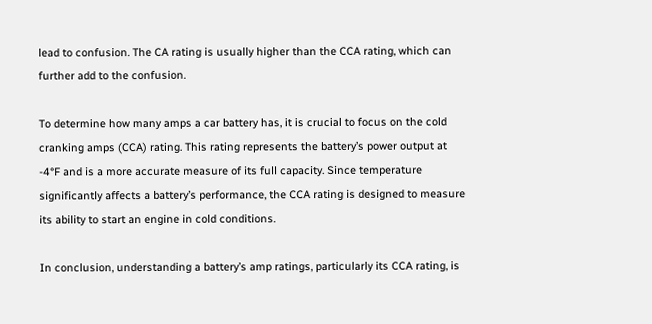lead to confusion. The CA rating is usually higher than the CCA rating, which can further add to the confusion.

To determine how many amps a car battery has, it is crucial to focus on the cold cranking amps (CCA) rating. This rating represents the battery’s power output at -4°F and is a more accurate measure of its full capacity. Since temperature significantly affects a battery’s performance, the CCA rating is designed to measure its ability to start an engine in cold conditions.

In conclusion, understanding a battery’s amp ratings, particularly its CCA rating, is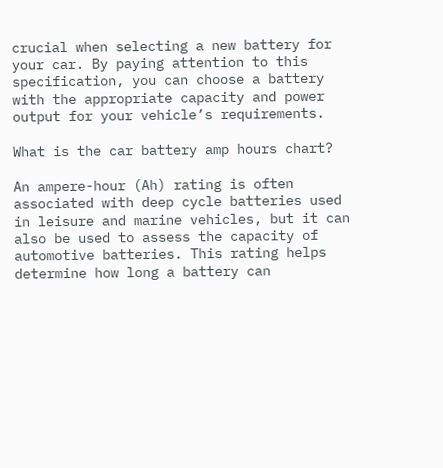crucial when selecting a new battery for your car. By paying attention to this specification, you can choose a battery with the appropriate capacity and power output for your vehicle’s requirements.

What is the car battery amp hours chart?

An ampere-hour (Ah) rating is often associated with deep cycle batteries used in leisure and marine vehicles, but it can also be used to assess the capacity of automotive batteries. This rating helps determine how long a battery can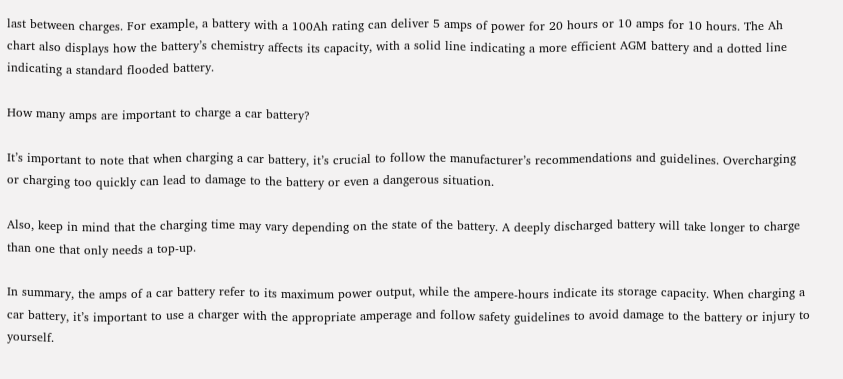last between charges. For example, a battery with a 100Ah rating can deliver 5 amps of power for 20 hours or 10 amps for 10 hours. The Ah chart also displays how the battery’s chemistry affects its capacity, with a solid line indicating a more efficient AGM battery and a dotted line indicating a standard flooded battery.

How many amps are important to charge a car battery?

It’s important to note that when charging a car battery, it’s crucial to follow the manufacturer’s recommendations and guidelines. Overcharging or charging too quickly can lead to damage to the battery or even a dangerous situation.

Also, keep in mind that the charging time may vary depending on the state of the battery. A deeply discharged battery will take longer to charge than one that only needs a top-up.

In summary, the amps of a car battery refer to its maximum power output, while the ampere-hours indicate its storage capacity. When charging a car battery, it’s important to use a charger with the appropriate amperage and follow safety guidelines to avoid damage to the battery or injury to yourself.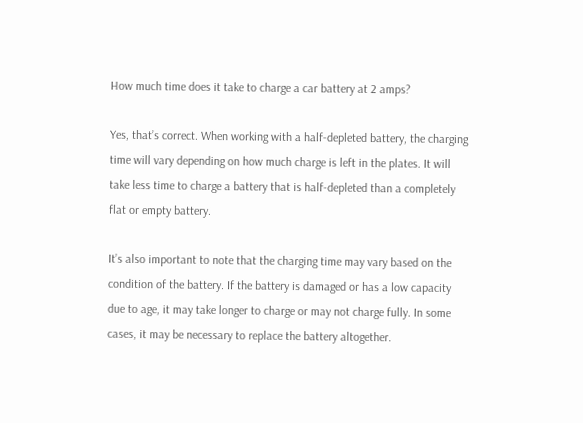How much time does it take to charge a car battery at 2 amps?

Yes, that’s correct. When working with a half-depleted battery, the charging time will vary depending on how much charge is left in the plates. It will take less time to charge a battery that is half-depleted than a completely flat or empty battery.

It’s also important to note that the charging time may vary based on the condition of the battery. If the battery is damaged or has a low capacity due to age, it may take longer to charge or may not charge fully. In some cases, it may be necessary to replace the battery altogether.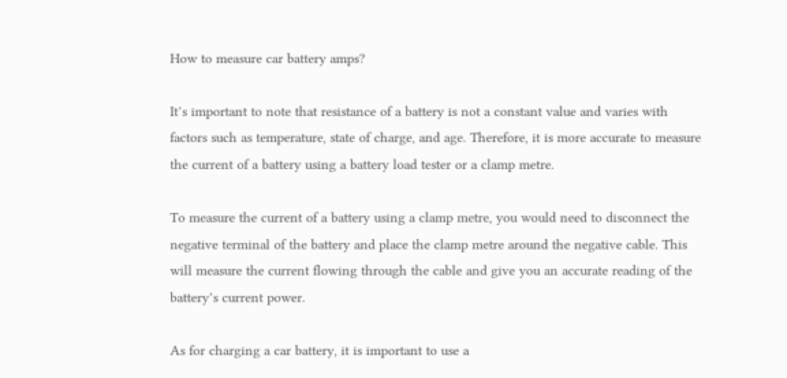How to measure car battery amps?

It’s important to note that resistance of a battery is not a constant value and varies with factors such as temperature, state of charge, and age. Therefore, it is more accurate to measure the current of a battery using a battery load tester or a clamp metre.

To measure the current of a battery using a clamp metre, you would need to disconnect the negative terminal of the battery and place the clamp metre around the negative cable. This will measure the current flowing through the cable and give you an accurate reading of the battery’s current power.

As for charging a car battery, it is important to use a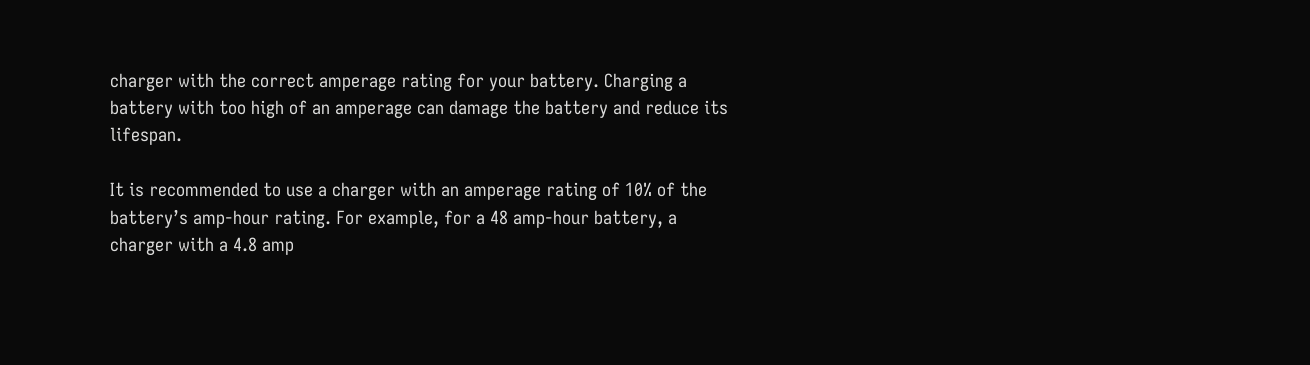charger with the correct amperage rating for your battery. Charging a battery with too high of an amperage can damage the battery and reduce its lifespan.

It is recommended to use a charger with an amperage rating of 10% of the battery’s amp-hour rating. For example, for a 48 amp-hour battery, a charger with a 4.8 amp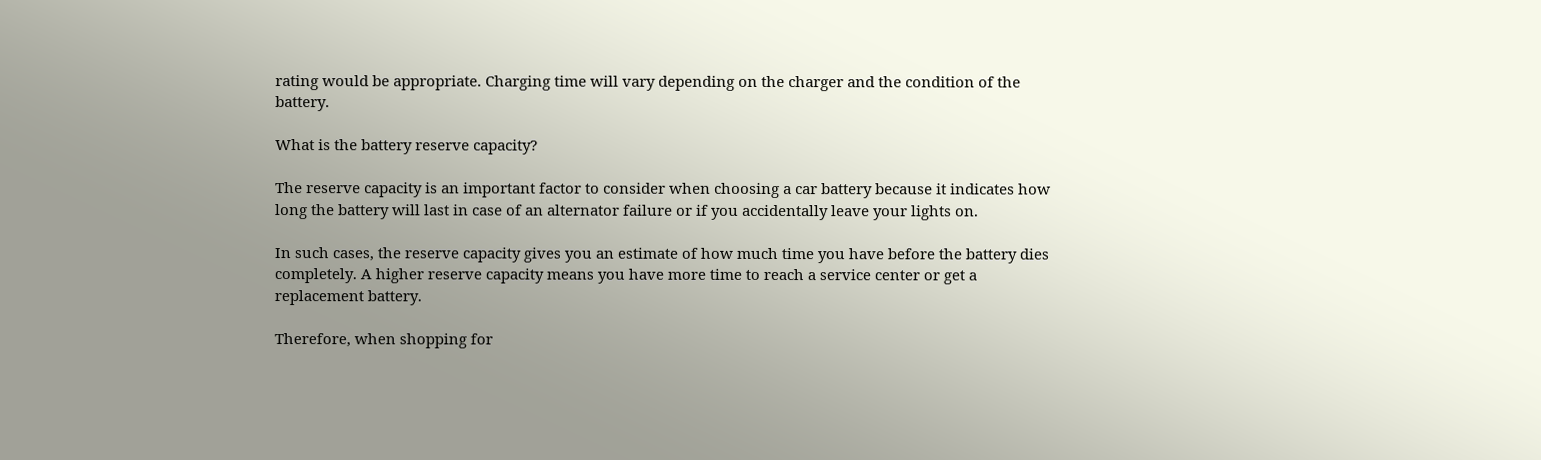rating would be appropriate. Charging time will vary depending on the charger and the condition of the battery.

What is the battery reserve capacity?

The reserve capacity is an important factor to consider when choosing a car battery because it indicates how long the battery will last in case of an alternator failure or if you accidentally leave your lights on.

In such cases, the reserve capacity gives you an estimate of how much time you have before the battery dies completely. A higher reserve capacity means you have more time to reach a service center or get a replacement battery.

Therefore, when shopping for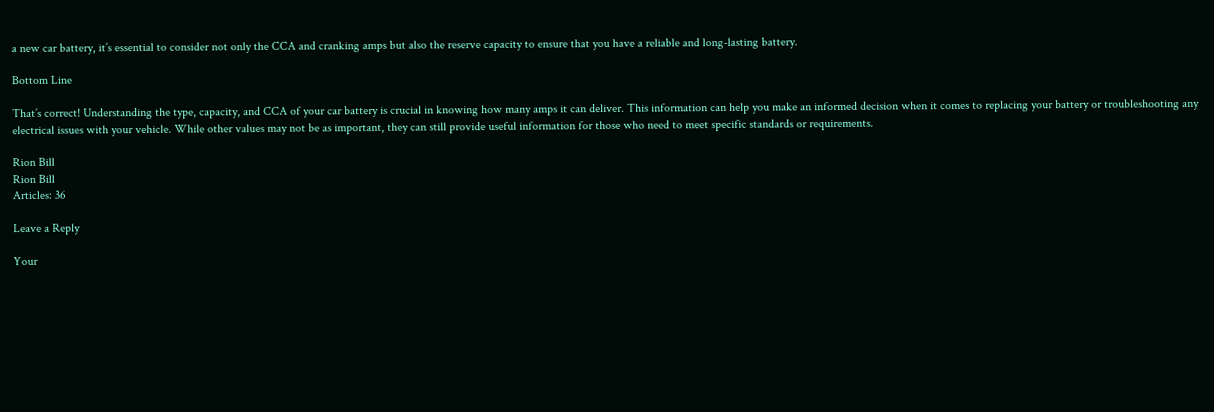a new car battery, it’s essential to consider not only the CCA and cranking amps but also the reserve capacity to ensure that you have a reliable and long-lasting battery.

Bottom Line

That’s correct! Understanding the type, capacity, and CCA of your car battery is crucial in knowing how many amps it can deliver. This information can help you make an informed decision when it comes to replacing your battery or troubleshooting any electrical issues with your vehicle. While other values may not be as important, they can still provide useful information for those who need to meet specific standards or requirements.

Rion Bill
Rion Bill
Articles: 36

Leave a Reply

Your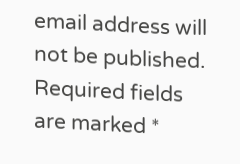email address will not be published. Required fields are marked *